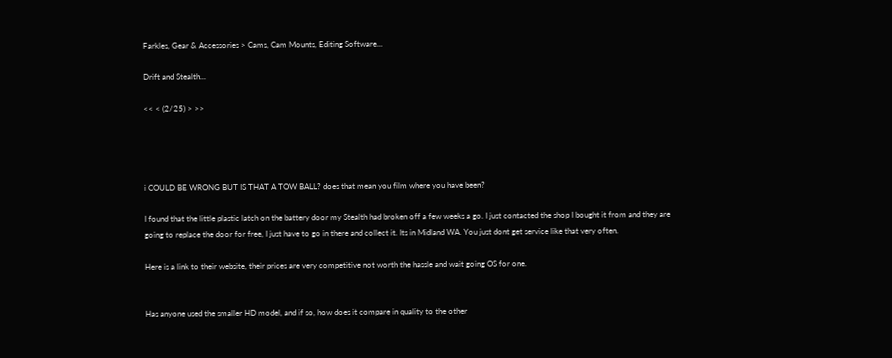Farkles, Gear & Accessories > Cams, Cam Mounts, Editing Software...

Drift and Stealth...

<< < (2/25) > >>




i COULD BE WRONG BUT IS THAT A TOW BALL? does that mean you film where you have been?

I found that the little plastic latch on the battery door my Stealth had broken off a few weeks a go. I just contacted the shop I bought it from and they are going to replace the door for free, I just have to go in there and collect it. Its in Midland WA. You just dont get service like that very often.

Here is a link to their website, their prices are very competitive not worth the hassle and wait going OS for one.


Has anyone used the smaller HD model, and if so, how does it compare in quality to the other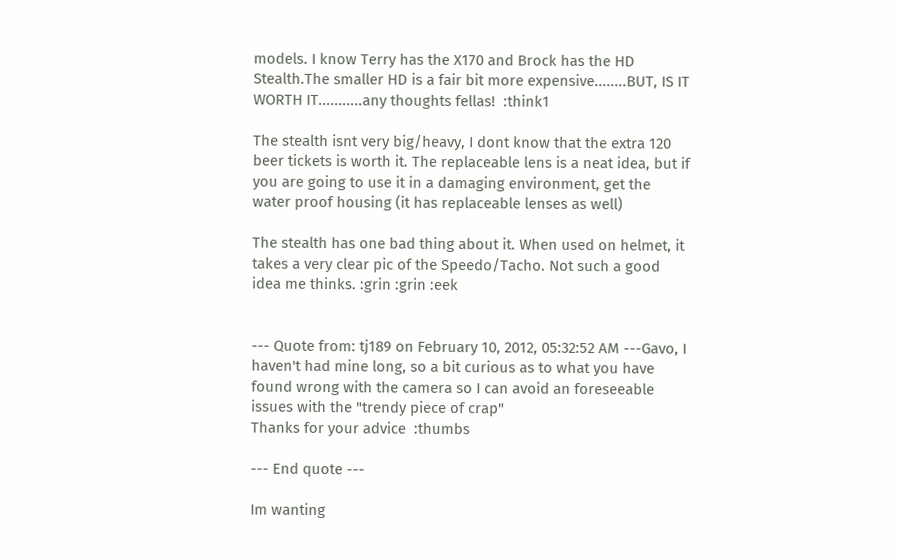models. I know Terry has the X170 and Brock has the HD Stealth.The smaller HD is a fair bit more expensive........BUT, IS IT WORTH IT...........any thoughts fellas!  :think1

The stealth isnt very big/heavy, I dont know that the extra 120 beer tickets is worth it. The replaceable lens is a neat idea, but if you are going to use it in a damaging environment, get the water proof housing (it has replaceable lenses as well)

The stealth has one bad thing about it. When used on helmet, it takes a very clear pic of the Speedo/Tacho. Not such a good idea me thinks. :grin :grin :eek


--- Quote from: tj189 on February 10, 2012, 05:32:52 AM ---Gavo, I haven't had mine long, so a bit curious as to what you have found wrong with the camera so I can avoid an foreseeable issues with the "trendy piece of crap"
Thanks for your advice  :thumbs

--- End quote ---

Im wanting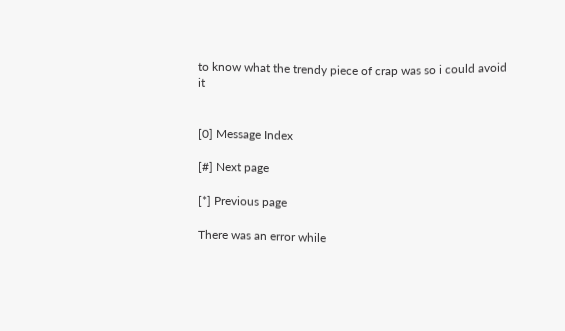to know what the trendy piece of crap was so i could avoid it


[0] Message Index

[#] Next page

[*] Previous page

There was an error while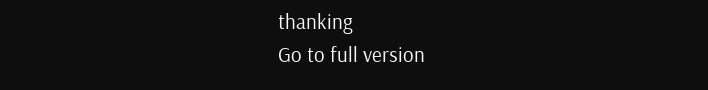thanking
Go to full version